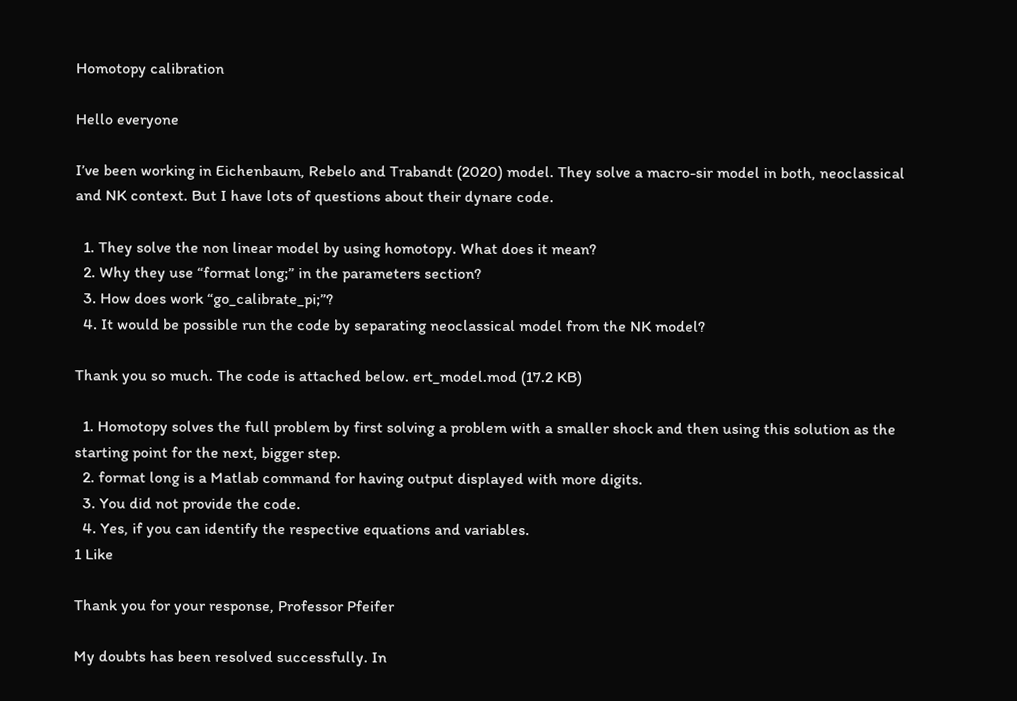Homotopy calibration

Hello everyone

I’ve been working in Eichenbaum, Rebelo and Trabandt (2020) model. They solve a macro-sir model in both, neoclassical and NK context. But I have lots of questions about their dynare code.

  1. They solve the non linear model by using homotopy. What does it mean?
  2. Why they use “format long;” in the parameters section?
  3. How does work “go_calibrate_pi;”?
  4. It would be possible run the code by separating neoclassical model from the NK model?

Thank you so much. The code is attached below. ert_model.mod (17.2 KB)

  1. Homotopy solves the full problem by first solving a problem with a smaller shock and then using this solution as the starting point for the next, bigger step.
  2. format long is a Matlab command for having output displayed with more digits.
  3. You did not provide the code.
  4. Yes, if you can identify the respective equations and variables.
1 Like

Thank you for your response, Professor Pfeifer

My doubts has been resolved successfully. In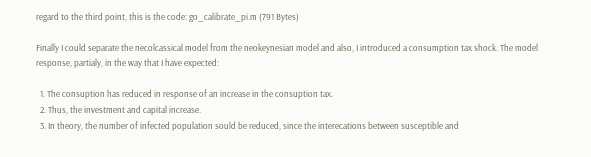regard to the third point, this is the code: go_calibrate_pi.m (791 Bytes)

Finally I could separate the necolcassical model from the neokeynesian model and also, I introduced a consumption tax shock. The model response, partialy, in the way that I have expected:

  1. The consuption has reduced in response of an increase in the consuption tax.
  2. Thus, the investment and capital increase.
  3. In theory, the number of infected population sould be reduced, since the interecations between susceptible and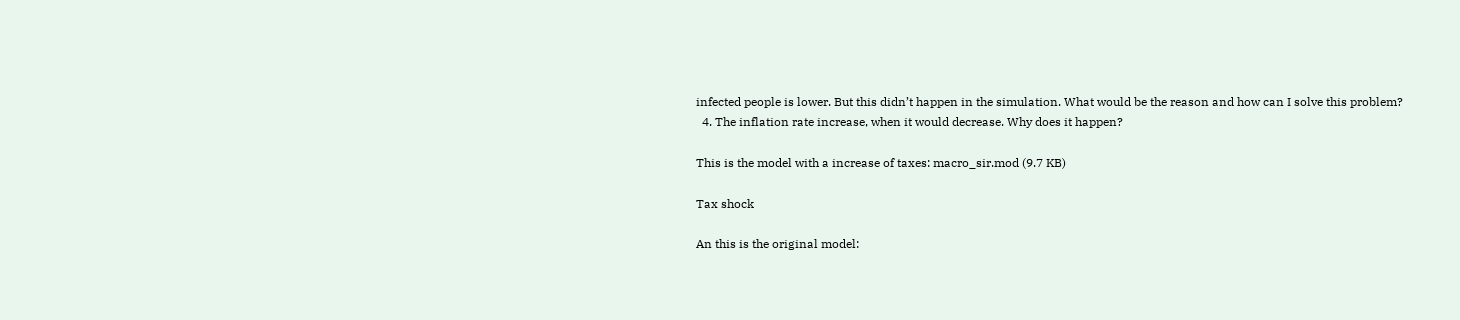infected people is lower. But this didn’t happen in the simulation. What would be the reason and how can I solve this problem?
  4. The inflation rate increase, when it would decrease. Why does it happen?

This is the model with a increase of taxes: macro_sir.mod (9.7 KB)

Tax shock

An this is the original model: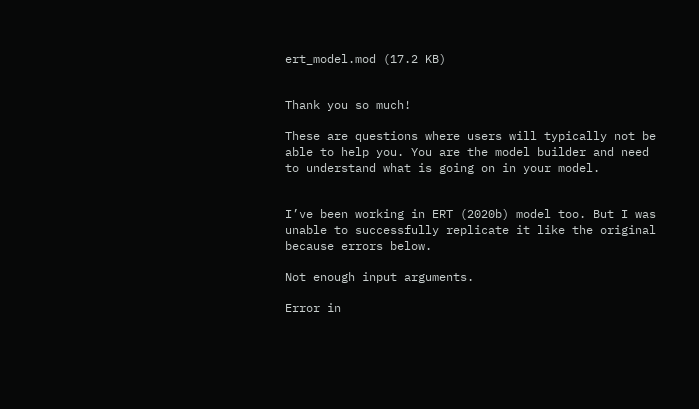ert_model.mod (17.2 KB)


Thank you so much!

These are questions where users will typically not be able to help you. You are the model builder and need to understand what is going on in your model.


I’ve been working in ERT (2020b) model too. But I was unable to successfully replicate it like the original because errors below.

Not enough input arguments.

Error in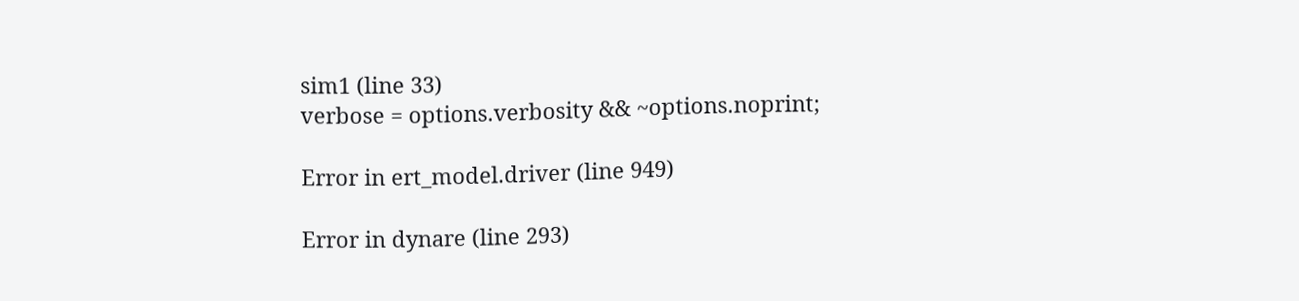sim1 (line 33)
verbose = options.verbosity && ~options.noprint;

Error in ert_model.driver (line 949)

Error in dynare (line 293)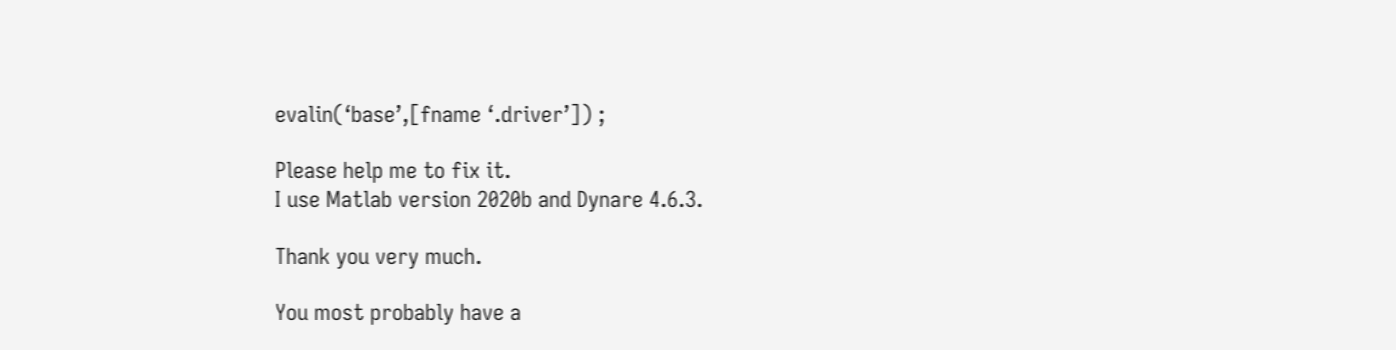evalin(‘base’,[fname ‘.driver’]) ;

Please help me to fix it.
I use Matlab version 2020b and Dynare 4.6.3.

Thank you very much.

You most probably have a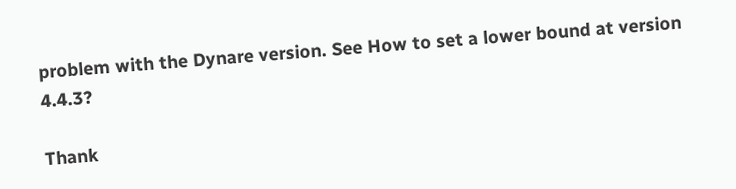problem with the Dynare version. See How to set a lower bound at version 4.4.3?

Thank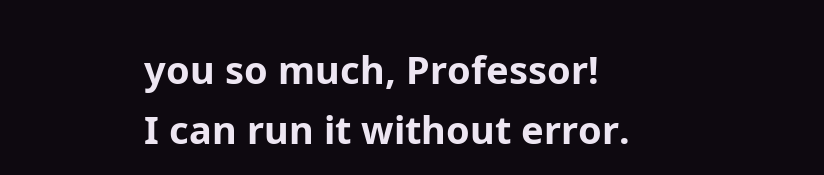you so much, Professor!
I can run it without error.